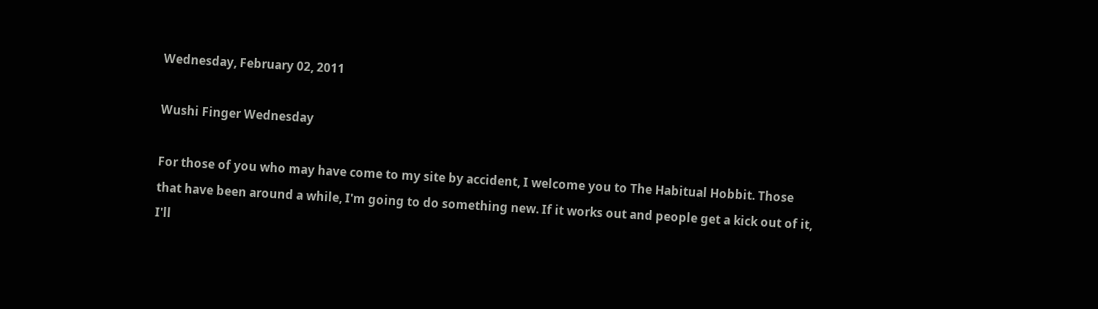Wednesday, February 02, 2011

Wushi Finger Wednesday

For those of you who may have come to my site by accident, I welcome you to The Habitual Hobbit. Those that have been around a while, I'm going to do something new. If it works out and people get a kick out of it, I'll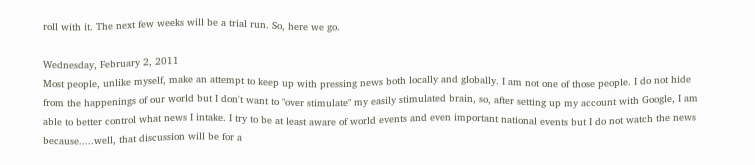roll with it. The next few weeks will be a trial run. So, here we go.

Wednesday, February 2, 2011
Most people, unlike myself, make an attempt to keep up with pressing news both locally and globally. I am not one of those people. I do not hide from the happenings of our world but I don't want to "over stimulate" my easily stimulated brain, so, after setting up my account with Google, I am able to better control what news I intake. I try to be at least aware of world events and even important national events but I do not watch the news because.....well, that discussion will be for a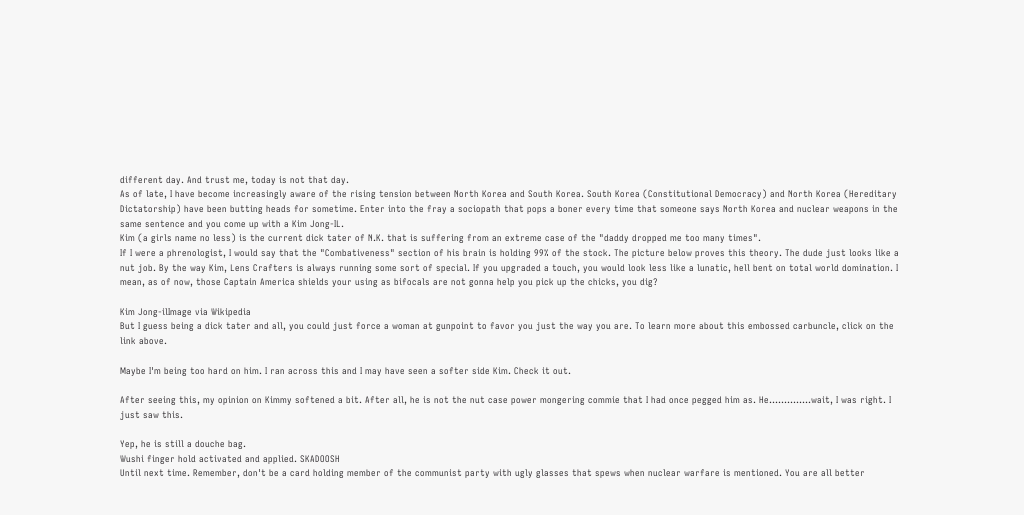different day. And trust me, today is not that day.
As of late, I have become increasingly aware of the rising tension between North Korea and South Korea. South Korea (Constitutional Democracy) and North Korea (Hereditary Dictatorship) have been butting heads for sometime. Enter into the fray a sociopath that pops a boner every time that someone says North Korea and nuclear weapons in the same sentence and you come up with a Kim Jong-IL.
Kim (a girls name no less) is the current dick tater of N.K. that is suffering from an extreme case of the "daddy dropped me too many times".
If I were a phrenologist, I would say that the "Combativeness" section of his brain is holding 99% of the stock. The picture below proves this theory. The dude just looks like a nut job. By the way Kim, Lens Crafters is always running some sort of special. If you upgraded a touch, you would look less like a lunatic, hell bent on total world domination. I mean, as of now, those Captain America shields your using as bifocals are not gonna help you pick up the chicks, you dig?

Kim Jong-ilImage via Wikipedia
But I guess being a dick tater and all, you could just force a woman at gunpoint to favor you just the way you are. To learn more about this embossed carbuncle, click on the link above.

Maybe I'm being too hard on him. I ran across this and I may have seen a softer side Kim. Check it out.

After seeing this, my opinion on Kimmy softened a bit. After all, he is not the nut case power mongering commie that I had once pegged him as. He..............wait, I was right. I just saw this.

Yep, he is still a douche bag.
Wushi finger hold activated and applied. SKADOOSH
Until next time. Remember, don't be a card holding member of the communist party with ugly glasses that spews when nuclear warfare is mentioned. You are all better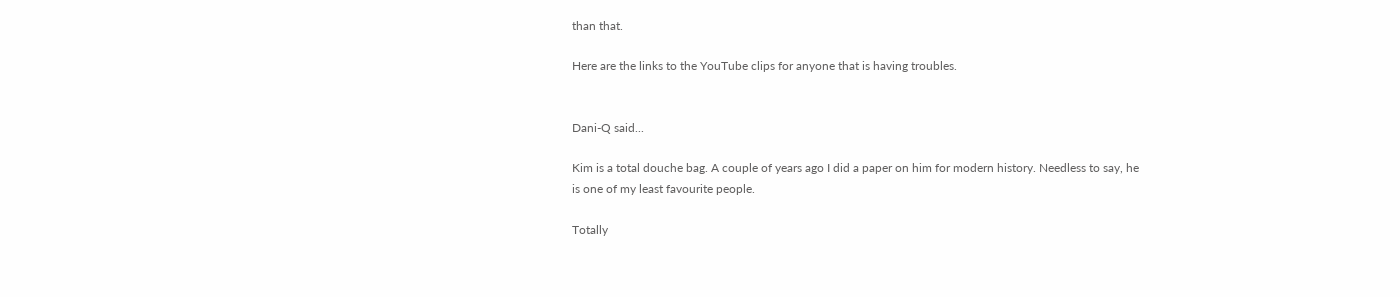than that.

Here are the links to the YouTube clips for anyone that is having troubles.


Dani-Q said...

Kim is a total douche bag. A couple of years ago I did a paper on him for modern history. Needless to say, he is one of my least favourite people.

Totally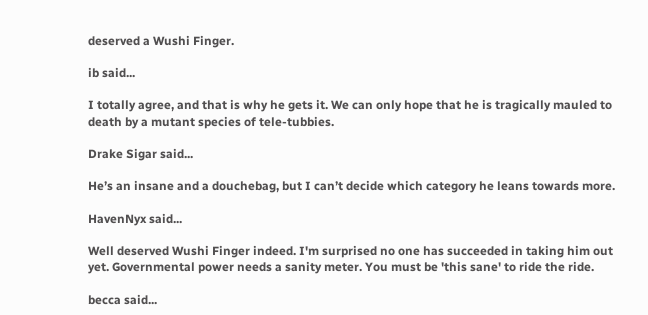deserved a Wushi Finger.

ib said...

I totally agree, and that is why he gets it. We can only hope that he is tragically mauled to death by a mutant species of tele-tubbies.

Drake Sigar said...

He’s an insane and a douchebag, but I can’t decide which category he leans towards more.

HavenNyx said...

Well deserved Wushi Finger indeed. I'm surprised no one has succeeded in taking him out yet. Governmental power needs a sanity meter. You must be 'this sane' to ride the ride.

becca said...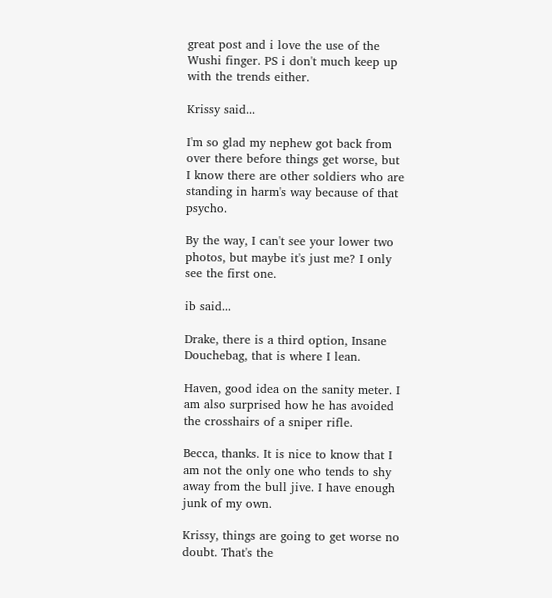great post and i love the use of the Wushi finger. PS i don't much keep up with the trends either.

Krissy said...

I'm so glad my nephew got back from over there before things get worse, but I know there are other soldiers who are standing in harm's way because of that psycho.

By the way, I can't see your lower two photos, but maybe it's just me? I only see the first one.

ib said...

Drake, there is a third option, Insane Douchebag, that is where I lean.

Haven, good idea on the sanity meter. I am also surprised how he has avoided the crosshairs of a sniper rifle.

Becca, thanks. It is nice to know that I am not the only one who tends to shy away from the bull jive. I have enough junk of my own.

Krissy, things are going to get worse no doubt. That's the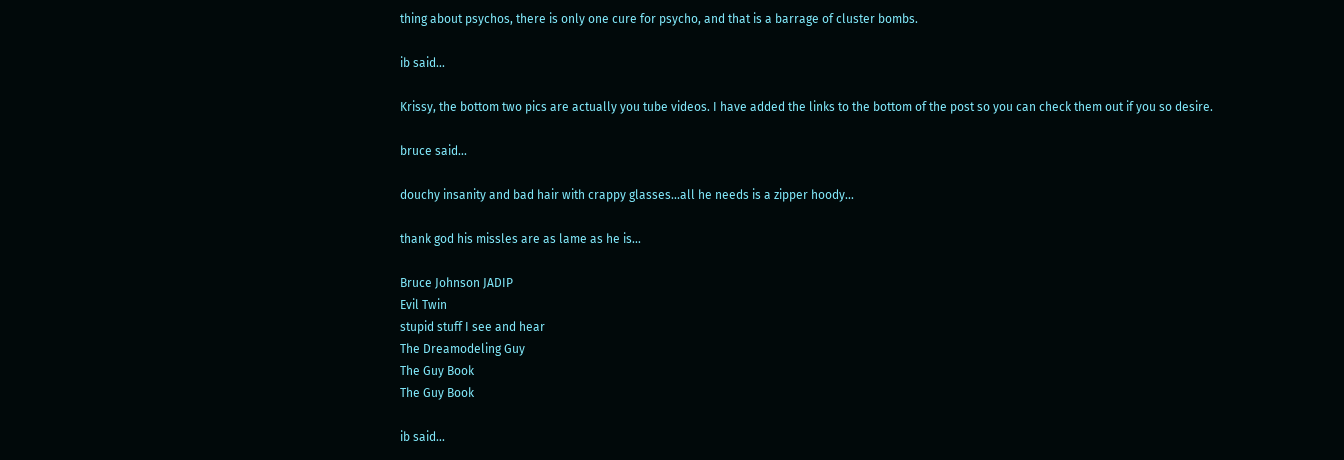thing about psychos, there is only one cure for psycho, and that is a barrage of cluster bombs.

ib said...

Krissy, the bottom two pics are actually you tube videos. I have added the links to the bottom of the post so you can check them out if you so desire.

bruce said...

douchy insanity and bad hair with crappy glasses...all he needs is a zipper hoody...

thank god his missles are as lame as he is...

Bruce Johnson JADIP
Evil Twin
stupid stuff I see and hear
The Dreamodeling Guy
The Guy Book
The Guy Book

ib said...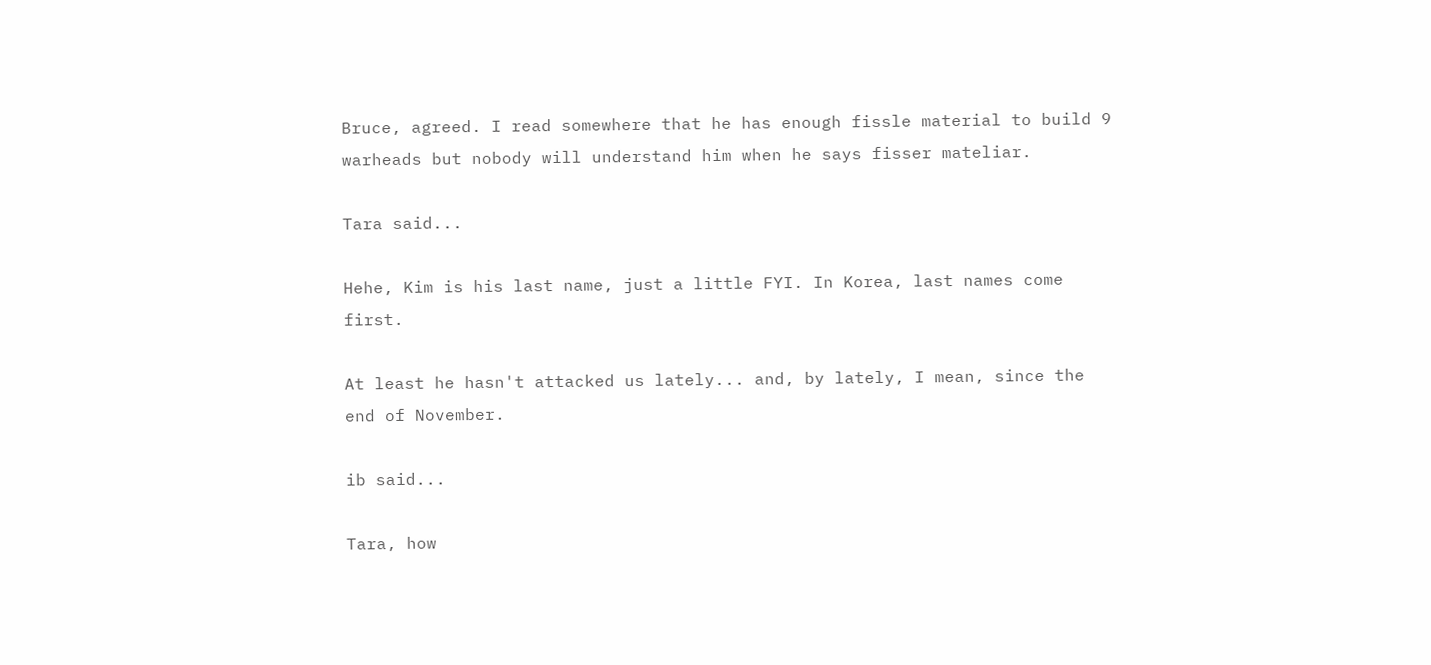Bruce, agreed. I read somewhere that he has enough fissle material to build 9 warheads but nobody will understand him when he says fisser mateliar.

Tara said...

Hehe, Kim is his last name, just a little FYI. In Korea, last names come first.

At least he hasn't attacked us lately... and, by lately, I mean, since the end of November.

ib said...

Tara, how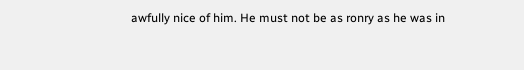awfully nice of him. He must not be as ronry as he was in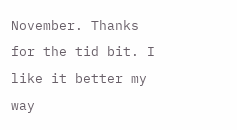November. Thanks for the tid bit. I like it better my way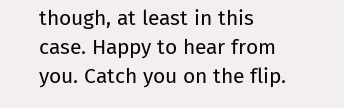though, at least in this case. Happy to hear from you. Catch you on the flip.